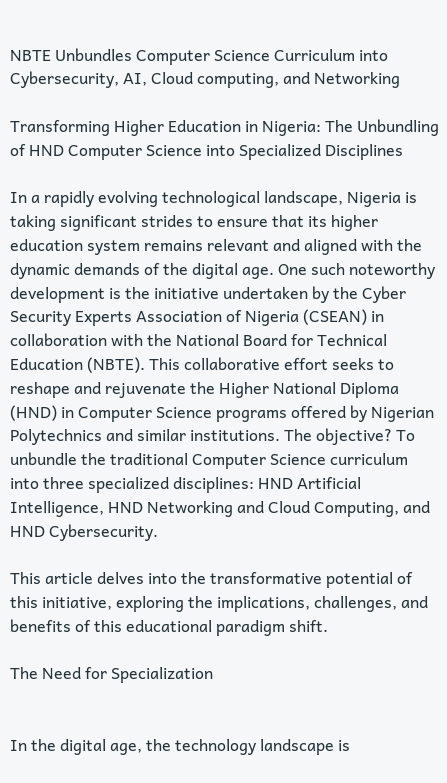NBTE Unbundles Computer Science Curriculum into Cybersecurity, AI, Cloud computing, and Networking

Transforming Higher Education in Nigeria: The Unbundling of HND Computer Science into Specialized Disciplines

In a rapidly evolving technological landscape, Nigeria is taking significant strides to ensure that its higher education system remains relevant and aligned with the dynamic demands of the digital age. One such noteworthy development is the initiative undertaken by the Cyber Security Experts Association of Nigeria (CSEAN) in collaboration with the National Board for Technical Education (NBTE). This collaborative effort seeks to reshape and rejuvenate the Higher National Diploma (HND) in Computer Science programs offered by Nigerian Polytechnics and similar institutions. The objective? To unbundle the traditional Computer Science curriculum into three specialized disciplines: HND Artificial Intelligence, HND Networking and Cloud Computing, and HND Cybersecurity.

This article delves into the transformative potential of this initiative, exploring the implications, challenges, and benefits of this educational paradigm shift.

The Need for Specialization


In the digital age, the technology landscape is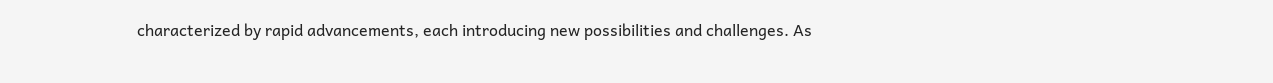characterized by rapid advancements, each introducing new possibilities and challenges. As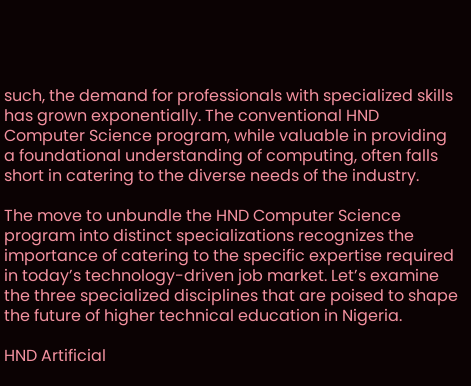such, the demand for professionals with specialized skills has grown exponentially. The conventional HND Computer Science program, while valuable in providing a foundational understanding of computing, often falls short in catering to the diverse needs of the industry.

The move to unbundle the HND Computer Science program into distinct specializations recognizes the importance of catering to the specific expertise required in today’s technology-driven job market. Let’s examine the three specialized disciplines that are poised to shape the future of higher technical education in Nigeria.

HND Artificial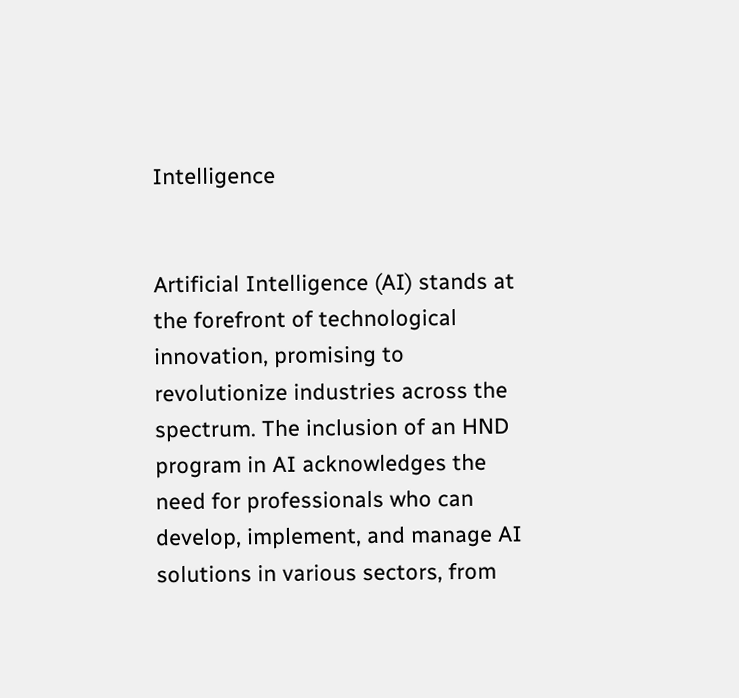Intelligence


Artificial Intelligence (AI) stands at the forefront of technological innovation, promising to revolutionize industries across the spectrum. The inclusion of an HND program in AI acknowledges the need for professionals who can develop, implement, and manage AI solutions in various sectors, from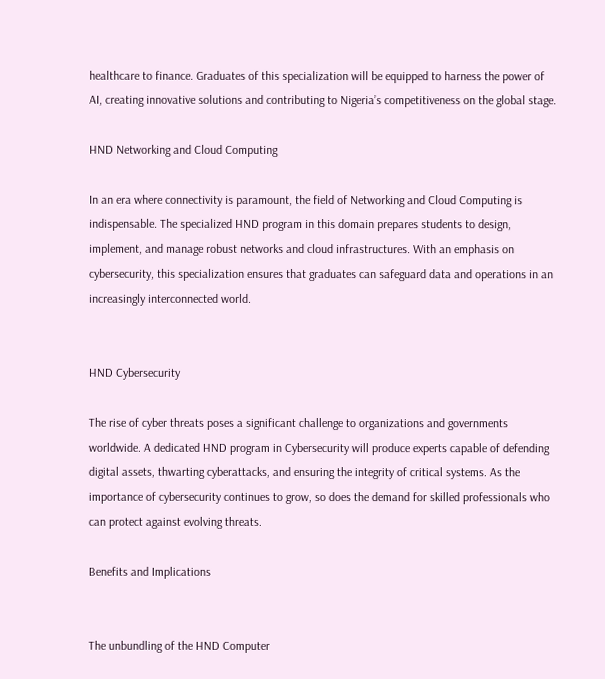healthcare to finance. Graduates of this specialization will be equipped to harness the power of AI, creating innovative solutions and contributing to Nigeria’s competitiveness on the global stage.

HND Networking and Cloud Computing

In an era where connectivity is paramount, the field of Networking and Cloud Computing is indispensable. The specialized HND program in this domain prepares students to design, implement, and manage robust networks and cloud infrastructures. With an emphasis on cybersecurity, this specialization ensures that graduates can safeguard data and operations in an increasingly interconnected world.


HND Cybersecurity

The rise of cyber threats poses a significant challenge to organizations and governments worldwide. A dedicated HND program in Cybersecurity will produce experts capable of defending digital assets, thwarting cyberattacks, and ensuring the integrity of critical systems. As the importance of cybersecurity continues to grow, so does the demand for skilled professionals who can protect against evolving threats.

Benefits and Implications


The unbundling of the HND Computer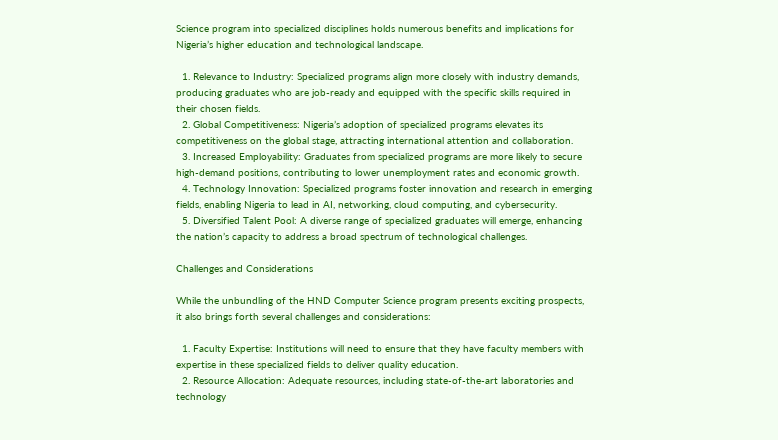Science program into specialized disciplines holds numerous benefits and implications for Nigeria’s higher education and technological landscape.

  1. Relevance to Industry: Specialized programs align more closely with industry demands, producing graduates who are job-ready and equipped with the specific skills required in their chosen fields.
  2. Global Competitiveness: Nigeria’s adoption of specialized programs elevates its competitiveness on the global stage, attracting international attention and collaboration.
  3. Increased Employability: Graduates from specialized programs are more likely to secure high-demand positions, contributing to lower unemployment rates and economic growth.
  4. Technology Innovation: Specialized programs foster innovation and research in emerging fields, enabling Nigeria to lead in AI, networking, cloud computing, and cybersecurity.
  5. Diversified Talent Pool: A diverse range of specialized graduates will emerge, enhancing the nation’s capacity to address a broad spectrum of technological challenges.

Challenges and Considerations

While the unbundling of the HND Computer Science program presents exciting prospects, it also brings forth several challenges and considerations:

  1. Faculty Expertise: Institutions will need to ensure that they have faculty members with expertise in these specialized fields to deliver quality education.
  2. Resource Allocation: Adequate resources, including state-of-the-art laboratories and technology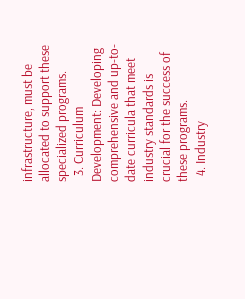infrastructure, must be allocated to support these specialized programs.
  3. Curriculum Development: Developing comprehensive and up-to-date curricula that meet industry standards is crucial for the success of these programs.
  4. Industry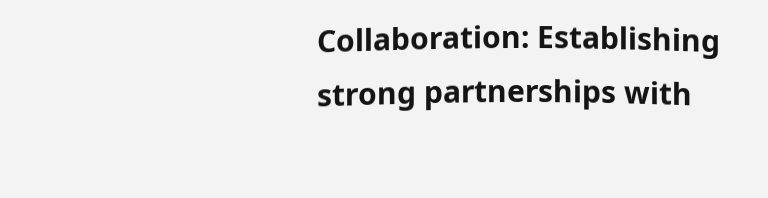Collaboration: Establishing strong partnerships with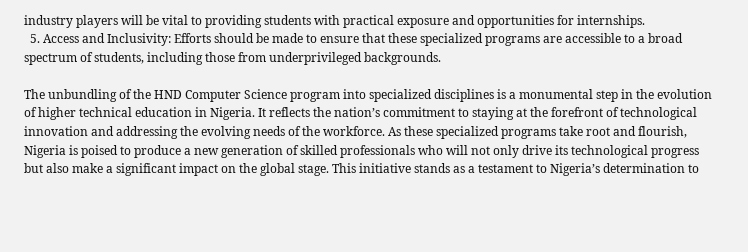industry players will be vital to providing students with practical exposure and opportunities for internships.
  5. Access and Inclusivity: Efforts should be made to ensure that these specialized programs are accessible to a broad spectrum of students, including those from underprivileged backgrounds.

The unbundling of the HND Computer Science program into specialized disciplines is a monumental step in the evolution of higher technical education in Nigeria. It reflects the nation’s commitment to staying at the forefront of technological innovation and addressing the evolving needs of the workforce. As these specialized programs take root and flourish, Nigeria is poised to produce a new generation of skilled professionals who will not only drive its technological progress but also make a significant impact on the global stage. This initiative stands as a testament to Nigeria’s determination to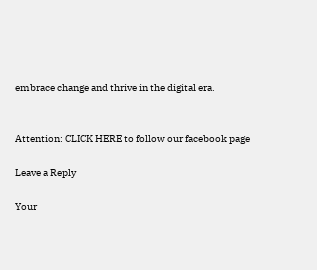embrace change and thrive in the digital era.


Attention: CLICK HERE to follow our facebook page

Leave a Reply

Your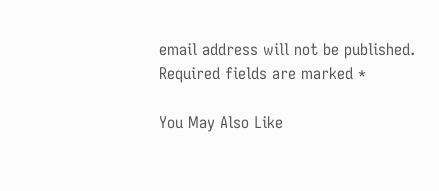email address will not be published. Required fields are marked *

You May Also Like